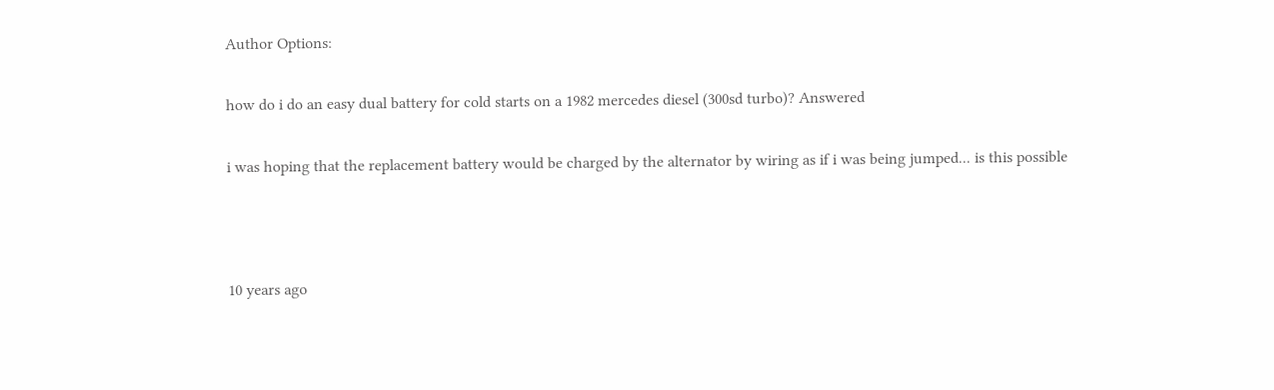Author Options:

how do i do an easy dual battery for cold starts on a 1982 mercedes diesel (300sd turbo)? Answered

i was hoping that the replacement battery would be charged by the alternator by wiring as if i was being jumped... is this possible



10 years ago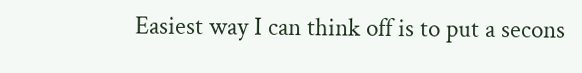Easiest way I can think off is to put a secons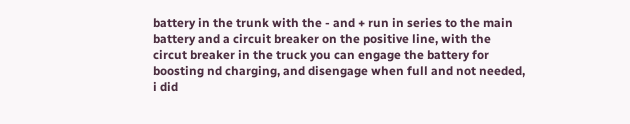battery in the trunk with the - and + run in series to the main battery and a circuit breaker on the positive line, with the circut breaker in the truck you can engage the battery for boosting nd charging, and disengage when full and not needed, i did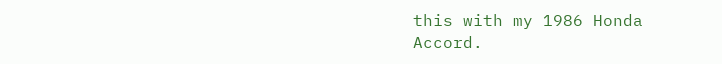this with my 1986 Honda Accord.